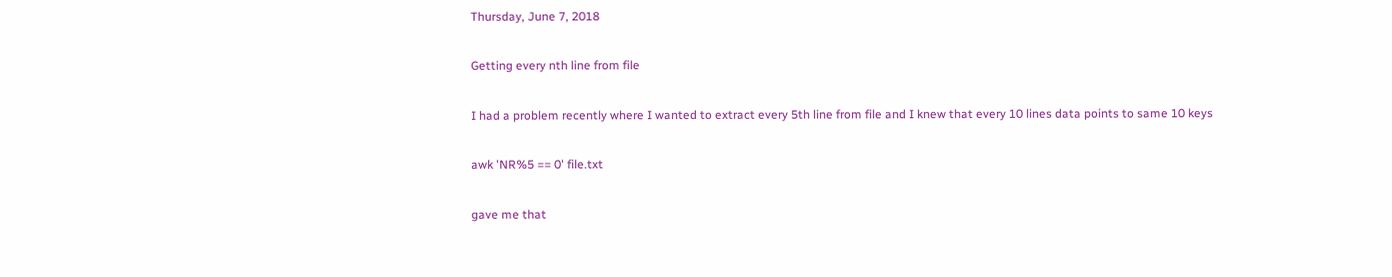Thursday, June 7, 2018

Getting every nth line from file

I had a problem recently where I wanted to extract every 5th line from file and I knew that every 10 lines data points to same 10 keys

awk 'NR%5 == 0' file.txt

gave me that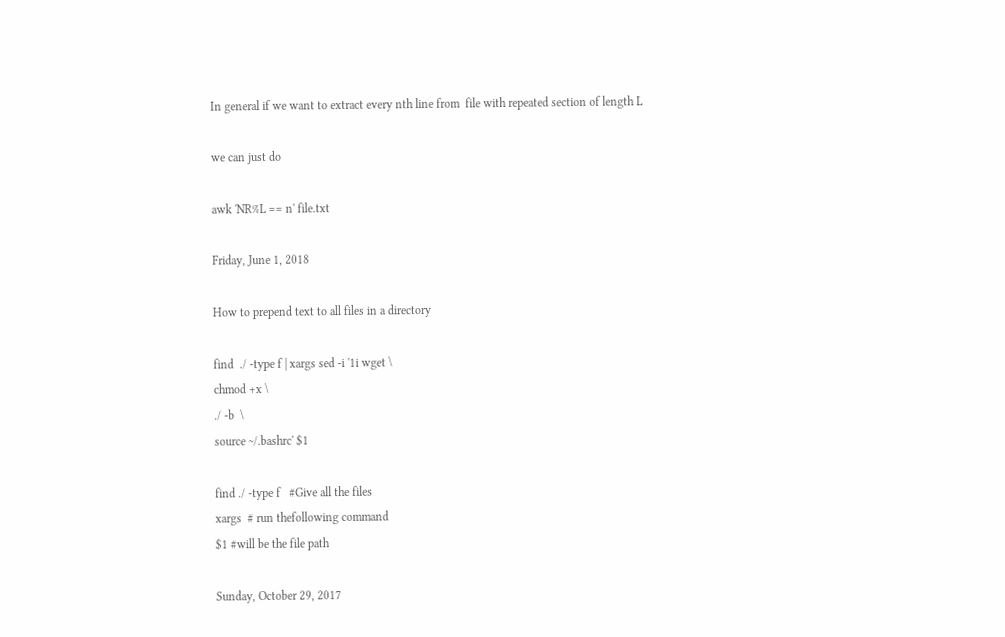In general if we want to extract every nth line from  file with repeated section of length L

we can just do

awk 'NR%L == n' file.txt

Friday, June 1, 2018

How to prepend text to all files in a directory

find  ./ -type f | xargs sed -i '1i wget \
chmod +x \
./ -b  \
source ~/.bashrc' $1

find ./ -type f   #Give all the files
xargs  # run thefollowing command
$1 #will be the file path

Sunday, October 29, 2017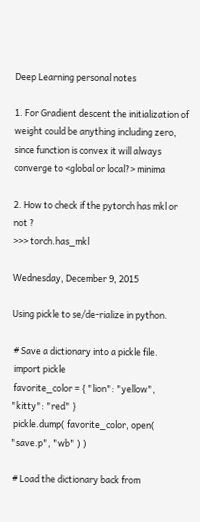Deep Learning personal notes

1. For Gradient descent the initialization of weight could be anything including zero, since function is convex it will always converge to <global or local?> minima

2. How to check if the pytorch has mkl or not ?
>>> torch.has_mkl

Wednesday, December 9, 2015

Using pickle to se/de-rialize in python.

 # Save a dictionary into a pickle file.
 import pickle
 favorite_color = { "lion": "yellow", "kitty": "red" }
 pickle.dump( favorite_color, open( "save.p", "wb" ) )

 # Load the dictionary back from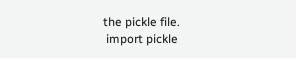the pickle file.
 import pickle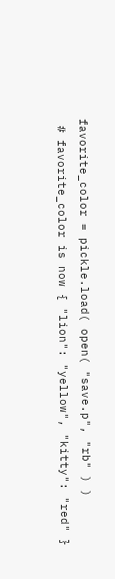favorite_color = pickle.load( open( "save.p", "rb" ) )
 # favorite_color is now { "lion": "yellow", "kitty": "red" }